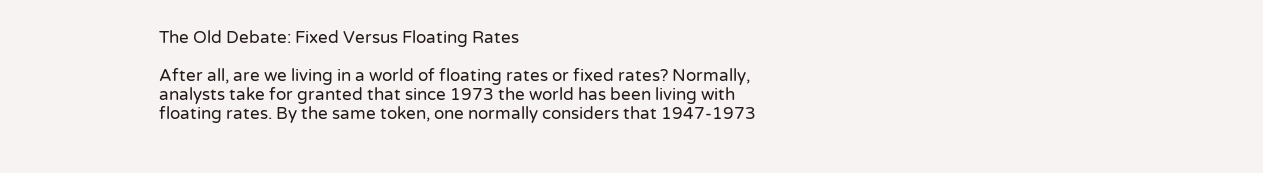The Old Debate: Fixed Versus Floating Rates

After all, are we living in a world of floating rates or fixed rates? Normally, analysts take for granted that since 1973 the world has been living with floating rates. By the same token, one normally considers that 1947-1973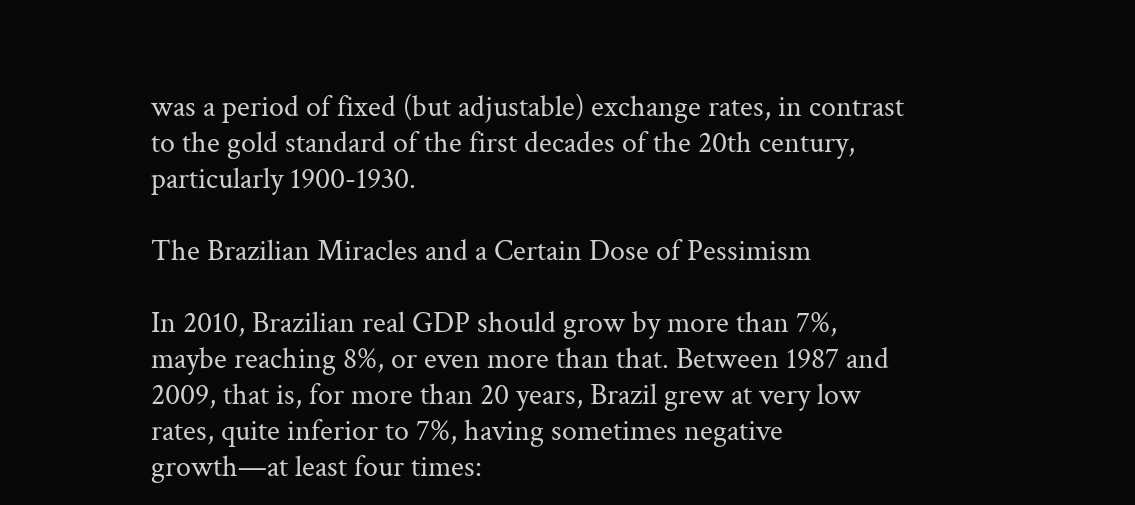was a period of fixed (but adjustable) exchange rates, in contrast to the gold standard of the first decades of the 20th century, particularly 1900-1930.

The Brazilian Miracles and a Certain Dose of Pessimism

In 2010, Brazilian real GDP should grow by more than 7%, maybe reaching 8%, or even more than that. Between 1987 and 2009, that is, for more than 20 years, Brazil grew at very low rates, quite inferior to 7%, having sometimes negative growth—at least four times: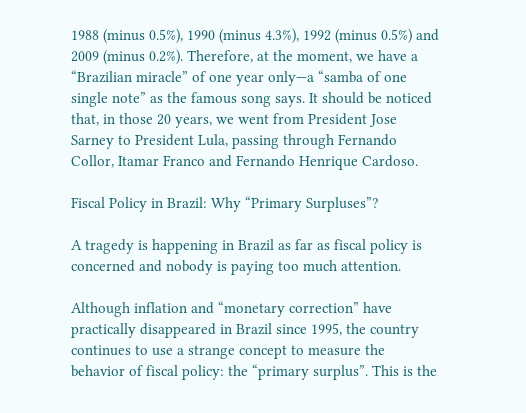1988 (minus 0.5%), 1990 (minus 4.3%), 1992 (minus 0.5%) and 2009 (minus 0.2%). Therefore, at the moment, we have a “Brazilian miracle” of one year only—a “samba of one single note” as the famous song says. It should be noticed that, in those 20 years, we went from President Jose Sarney to President Lula, passing through Fernando Collor, Itamar Franco and Fernando Henrique Cardoso.

Fiscal Policy in Brazil: Why “Primary Surpluses”?

A tragedy is happening in Brazil as far as fiscal policy is concerned and nobody is paying too much attention.

Although inflation and “monetary correction” have practically disappeared in Brazil since 1995, the country continues to use a strange concept to measure the behavior of fiscal policy: the “primary surplus”. This is the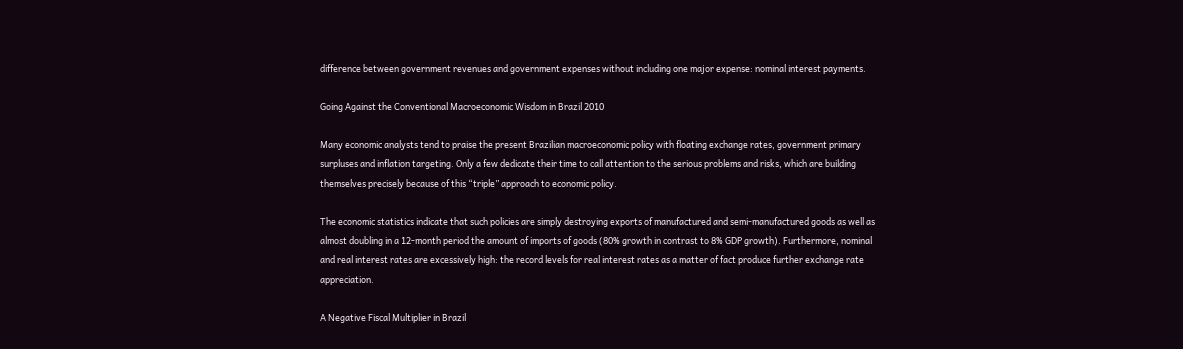difference between government revenues and government expenses without including one major expense: nominal interest payments.

Going Against the Conventional Macroeconomic Wisdom in Brazil 2010

Many economic analysts tend to praise the present Brazilian macroeconomic policy with floating exchange rates, government primary surpluses and inflation targeting. Only a few dedicate their time to call attention to the serious problems and risks, which are building themselves precisely because of this “triple” approach to economic policy.

The economic statistics indicate that such policies are simply destroying exports of manufactured and semi-manufactured goods as well as almost doubling in a 12-month period the amount of imports of goods (80% growth in contrast to 8% GDP growth). Furthermore, nominal and real interest rates are excessively high: the record levels for real interest rates as a matter of fact produce further exchange rate appreciation.

A Negative Fiscal Multiplier in Brazil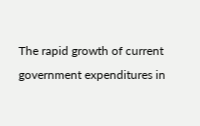The rapid growth of current government expenditures in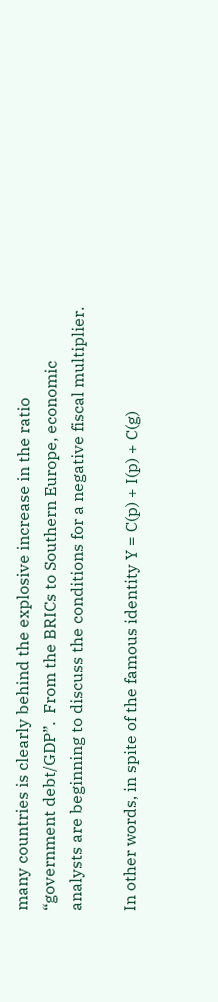many countries is clearly behind the explosive increase in the ratio “government debt/GDP”.  From the BRICs to Southern Europe, economic analysts are beginning to discuss the conditions for a negative fiscal multiplier.

In other words, in spite of the famous identity Y = C(p) + I(p) + C(g)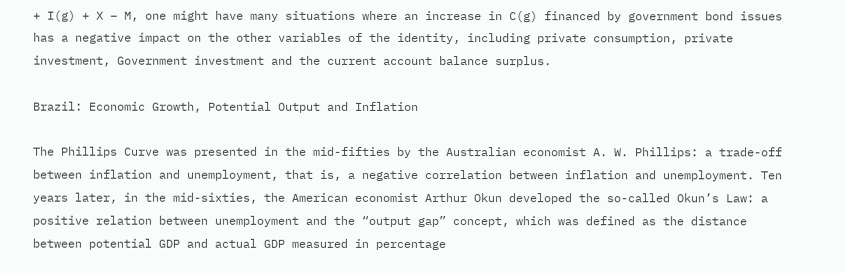+ I(g) + X – M, one might have many situations where an increase in C(g) financed by government bond issues has a negative impact on the other variables of the identity, including private consumption, private investment, Government investment and the current account balance surplus.

Brazil: Economic Growth, Potential Output and Inflation

The Phillips Curve was presented in the mid-fifties by the Australian economist A. W. Phillips: a trade-off between inflation and unemployment, that is, a negative correlation between inflation and unemployment. Ten years later, in the mid-sixties, the American economist Arthur Okun developed the so-called Okun’s Law: a positive relation between unemployment and the “output gap” concept, which was defined as the distance between potential GDP and actual GDP measured in percentage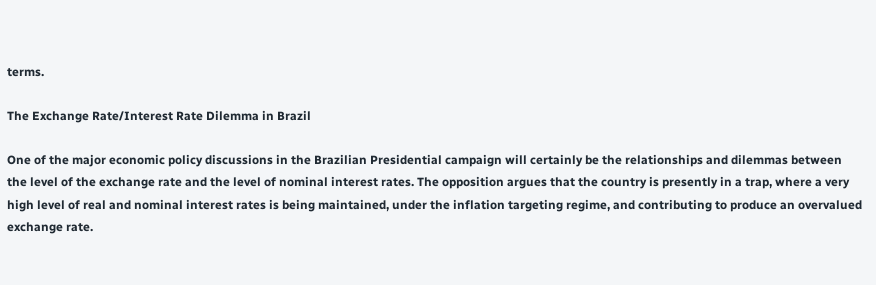terms.

The Exchange Rate/Interest Rate Dilemma in Brazil

One of the major economic policy discussions in the Brazilian Presidential campaign will certainly be the relationships and dilemmas between the level of the exchange rate and the level of nominal interest rates. The opposition argues that the country is presently in a trap, where a very high level of real and nominal interest rates is being maintained, under the inflation targeting regime, and contributing to produce an overvalued exchange rate.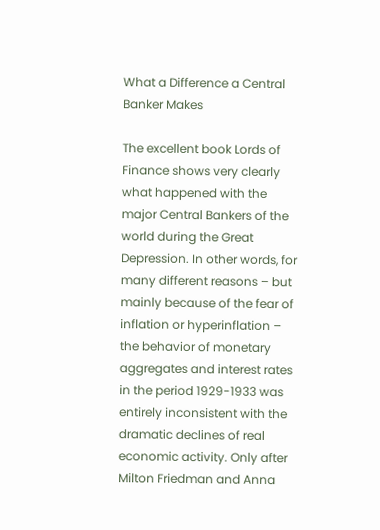What a Difference a Central Banker Makes

The excellent book Lords of Finance shows very clearly what happened with the major Central Bankers of the world during the Great Depression. In other words, for many different reasons – but mainly because of the fear of inflation or hyperinflation – the behavior of monetary aggregates and interest rates in the period 1929-1933 was entirely inconsistent with the dramatic declines of real economic activity. Only after Milton Friedman and Anna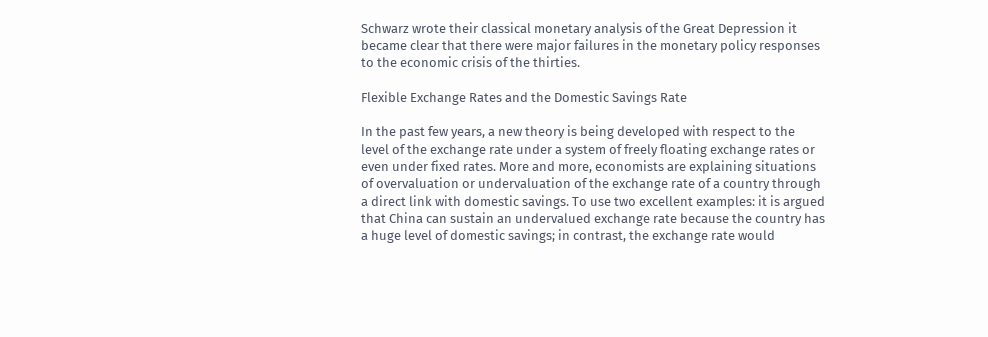Schwarz wrote their classical monetary analysis of the Great Depression it became clear that there were major failures in the monetary policy responses to the economic crisis of the thirties.

Flexible Exchange Rates and the Domestic Savings Rate

In the past few years, a new theory is being developed with respect to the level of the exchange rate under a system of freely floating exchange rates or even under fixed rates. More and more, economists are explaining situations of overvaluation or undervaluation of the exchange rate of a country through a direct link with domestic savings. To use two excellent examples: it is argued that China can sustain an undervalued exchange rate because the country has a huge level of domestic savings; in contrast, the exchange rate would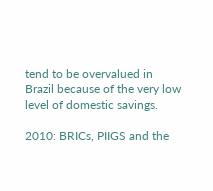tend to be overvalued in Brazil because of the very low level of domestic savings.

2010: BRICs, PIIGS and the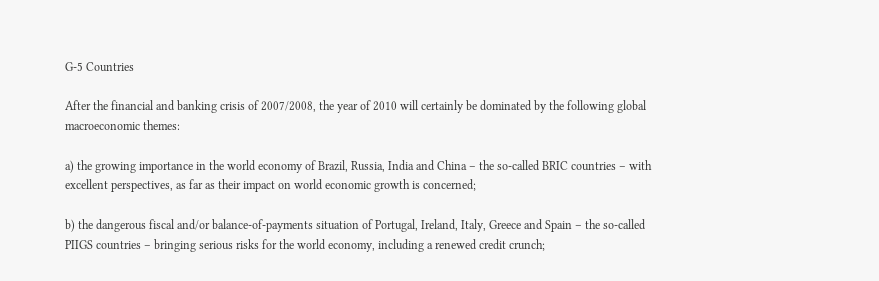G-5 Countries

After the financial and banking crisis of 2007/2008, the year of 2010 will certainly be dominated by the following global macroeconomic themes:

a) the growing importance in the world economy of Brazil, Russia, India and China – the so-called BRIC countries – with excellent perspectives, as far as their impact on world economic growth is concerned;

b) the dangerous fiscal and/or balance-of-payments situation of Portugal, Ireland, Italy, Greece and Spain – the so-called PIIGS countries – bringing serious risks for the world economy, including a renewed credit crunch;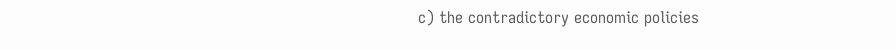c) the contradictory economic policies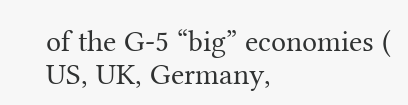of the G-5 “big” economies ( US, UK, Germany,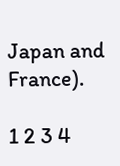Japan and France).

1 2 3 4